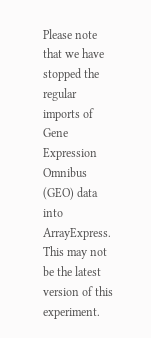Please note that we have stopped the regular imports of Gene Expression Omnibus (GEO) data into ArrayExpress. This may not be the latest version of this experiment.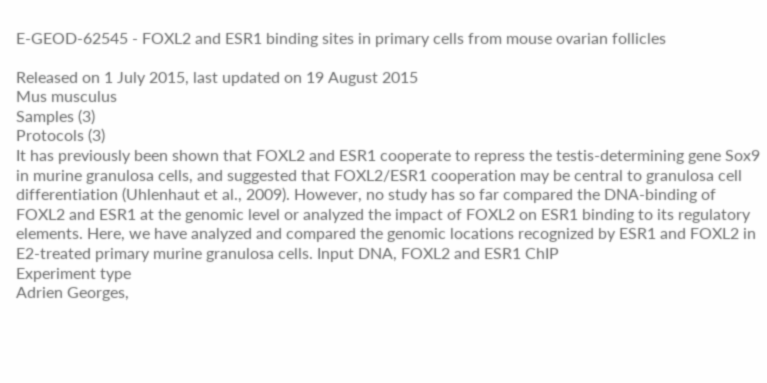E-GEOD-62545 - FOXL2 and ESR1 binding sites in primary cells from mouse ovarian follicles

Released on 1 July 2015, last updated on 19 August 2015
Mus musculus
Samples (3)
Protocols (3)
It has previously been shown that FOXL2 and ESR1 cooperate to repress the testis-determining gene Sox9 in murine granulosa cells, and suggested that FOXL2/ESR1 cooperation may be central to granulosa cell differentiation (Uhlenhaut et al., 2009). However, no study has so far compared the DNA-binding of FOXL2 and ESR1 at the genomic level or analyzed the impact of FOXL2 on ESR1 binding to its regulatory elements. Here, we have analyzed and compared the genomic locations recognized by ESR1 and FOXL2 in E2-treated primary murine granulosa cells. Input DNA, FOXL2 and ESR1 ChIP
Experiment type
Adrien Georges,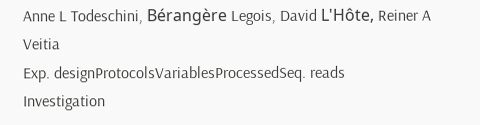Anne L Todeschini, Bérangère Legois, David L'Hôte, Reiner A Veitia
Exp. designProtocolsVariablesProcessedSeq. reads
Investigation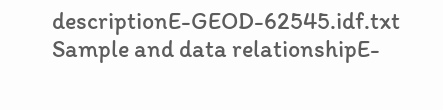descriptionE-GEOD-62545.idf.txt
Sample and data relationshipE-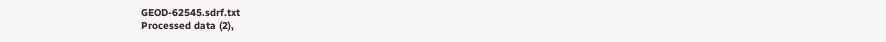GEOD-62545.sdrf.txt
Processed data (2),